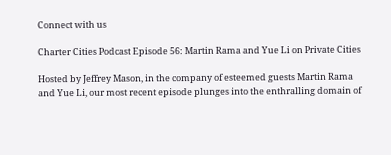Connect with us

Charter Cities Podcast Episode 56: Martin Rama and Yue Li on Private Cities

Hosted by Jeffrey Mason, in the company of esteemed guests Martin Rama and Yue Li, our most recent episode plunges into the enthralling domain of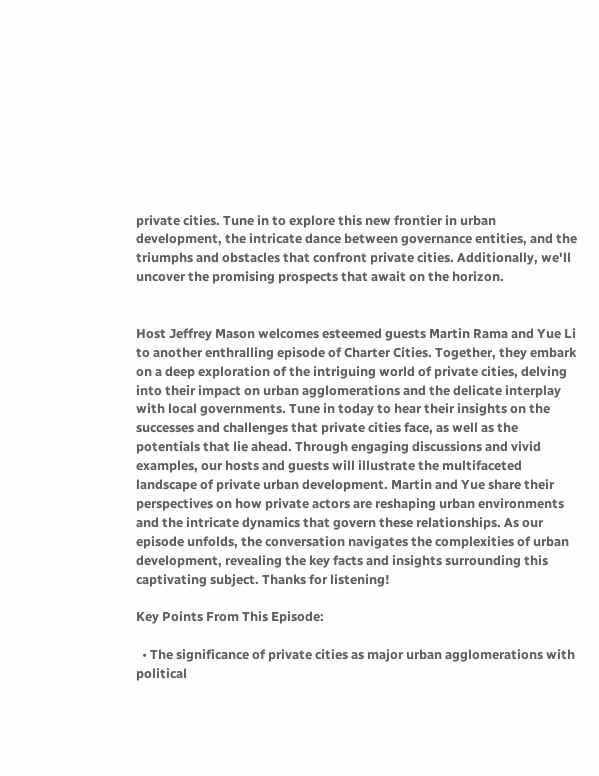private cities. Tune in to explore this new frontier in urban development, the intricate dance between governance entities, and the triumphs and obstacles that confront private cities. Additionally, we'll uncover the promising prospects that await on the horizon.


Host Jeffrey Mason welcomes esteemed guests Martin Rama and Yue Li to another enthralling episode of Charter Cities. Together, they embark on a deep exploration of the intriguing world of private cities, delving into their impact on urban agglomerations and the delicate interplay with local governments. Tune in today to hear their insights on the successes and challenges that private cities face, as well as the potentials that lie ahead. Through engaging discussions and vivid examples, our hosts and guests will illustrate the multifaceted landscape of private urban development. Martin and Yue share their perspectives on how private actors are reshaping urban environments and the intricate dynamics that govern these relationships. As our episode unfolds, the conversation navigates the complexities of urban development, revealing the key facts and insights surrounding this captivating subject. Thanks for listening!

Key Points From This Episode:

  • The significance of private cities as major urban agglomerations with political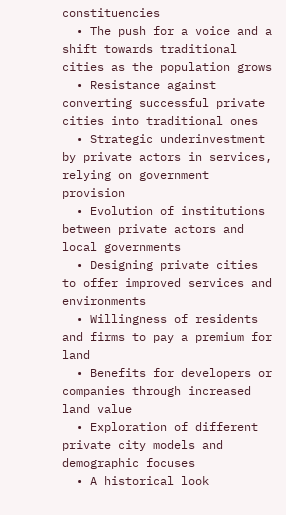constituencies
  • The push for a voice and a shift towards traditional cities as the population grows
  • Resistance against converting successful private cities into traditional ones
  • Strategic underinvestment by private actors in services, relying on government provision
  • Evolution of institutions between private actors and local governments
  • Designing private cities to offer improved services and environments
  • Willingness of residents and firms to pay a premium for land
  • Benefits for developers or companies through increased land value
  • Exploration of different private city models and demographic focuses
  • A historical look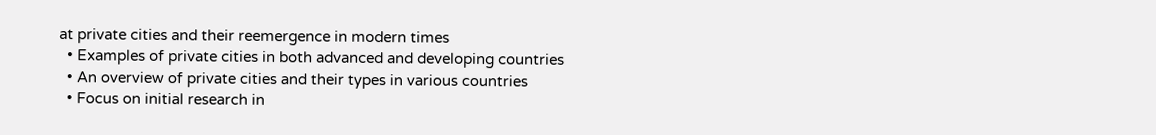at private cities and their reemergence in modern times
  • Examples of private cities in both advanced and developing countries
  • An overview of private cities and their types in various countries
  • Focus on initial research in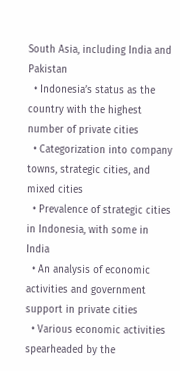South Asia, including India and Pakistan
  • Indonesia’s status as the country with the highest number of private cities
  • Categorization into company towns, strategic cities, and mixed cities
  • Prevalence of strategic cities in Indonesia, with some in India
  • An analysis of economic activities and government support in private cities
  • Various economic activities spearheaded by the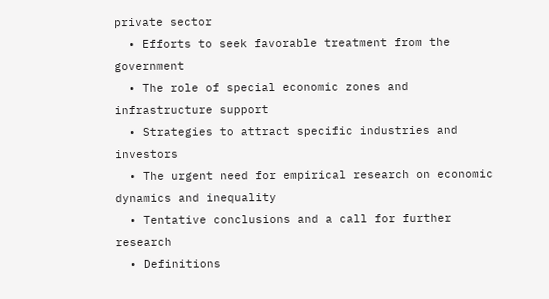private sector
  • Efforts to seek favorable treatment from the government
  • The role of special economic zones and infrastructure support
  • Strategies to attract specific industries and investors
  • The urgent need for empirical research on economic dynamics and inequality
  • Tentative conclusions and a call for further research
  • Definitions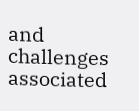and challenges associated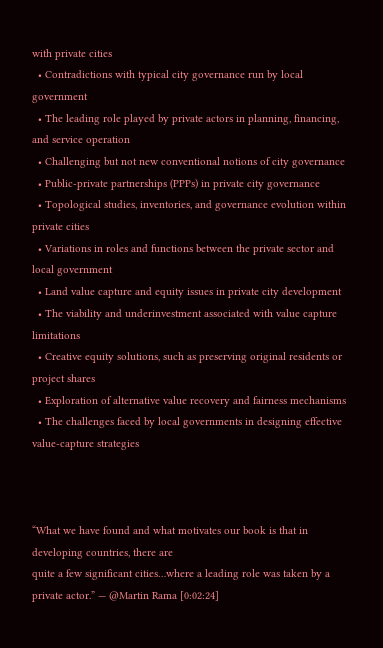with private cities
  • Contradictions with typical city governance run by local government
  • The leading role played by private actors in planning, financing, and service operation
  • Challenging but not new conventional notions of city governance
  • Public-private partnerships (PPPs) in private city governance
  • Topological studies, inventories, and governance evolution within private cities
  • Variations in roles and functions between the private sector and local government
  • Land value capture and equity issues in private city development
  • The viability and underinvestment associated with value capture limitations
  • Creative equity solutions, such as preserving original residents or project shares
  • Exploration of alternative value recovery and fairness mechanisms
  • The challenges faced by local governments in designing effective value-capture strategies



“What we have found and what motivates our book is that in developing countries, there are
quite a few significant cities…where a leading role was taken by a private actor.” — @Martin Rama [0:02:24]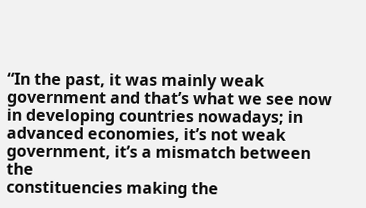“In the past, it was mainly weak government and that’s what we see now in developing countries nowadays; in advanced economies, it’s not weak government, it’s a mismatch between the
constituencies making the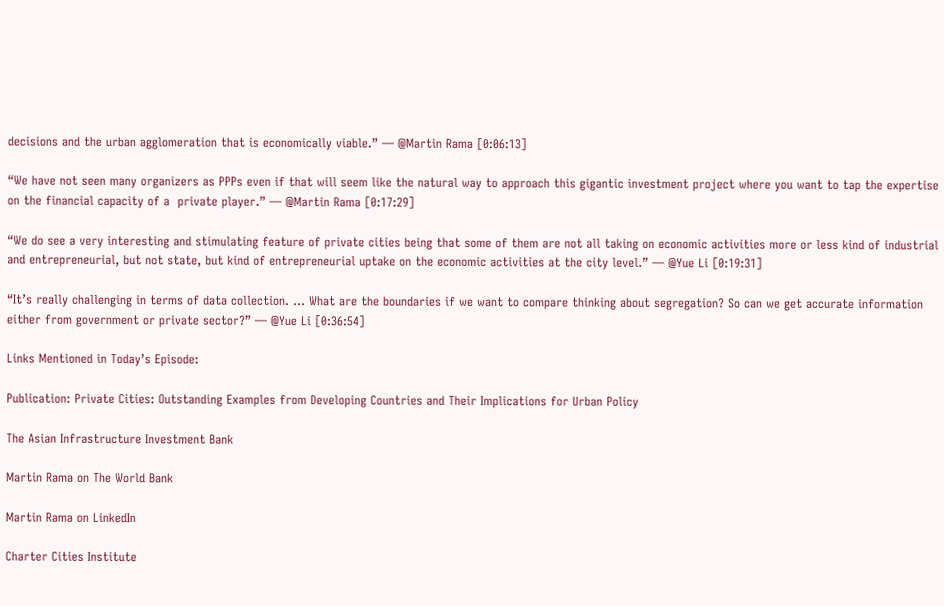decisions and the urban agglomeration that is economically viable.” — @Martin Rama [0:06:13]

“We have not seen many organizers as PPPs even if that will seem like the natural way to approach this gigantic investment project where you want to tap the expertise on the financial capacity of a  private player.” — @Martin Rama [0:17:29]

“We do see a very interesting and stimulating feature of private cities being that some of them are not all taking on economic activities more or less kind of industrial and entrepreneurial, but not state, but kind of entrepreneurial uptake on the economic activities at the city level.” — @Yue Li [0:19:31]

“It’s really challenging in terms of data collection. … What are the boundaries if we want to compare thinking about segregation? So can we get accurate information either from government or private sector?” — @Yue Li [0:36:54]

Links Mentioned in Today’s Episode:

Publication: Private Cities: Outstanding Examples from Developing Countries and Their Implications for Urban Policy

The Asian Infrastructure Investment Bank

Martin Rama on The World Bank

Martin Rama on LinkedIn

Charter Cities Institute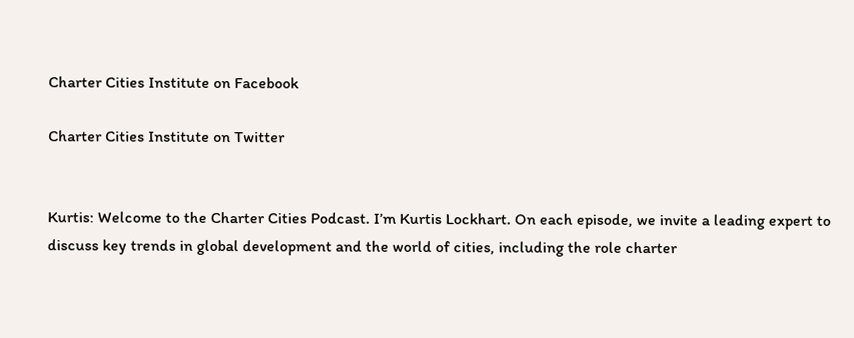Charter Cities Institute on Facebook

Charter Cities Institute on Twitter


Kurtis: Welcome to the Charter Cities Podcast. I’m Kurtis Lockhart. On each episode, we invite a leading expert to discuss key trends in global development and the world of cities, including the role charter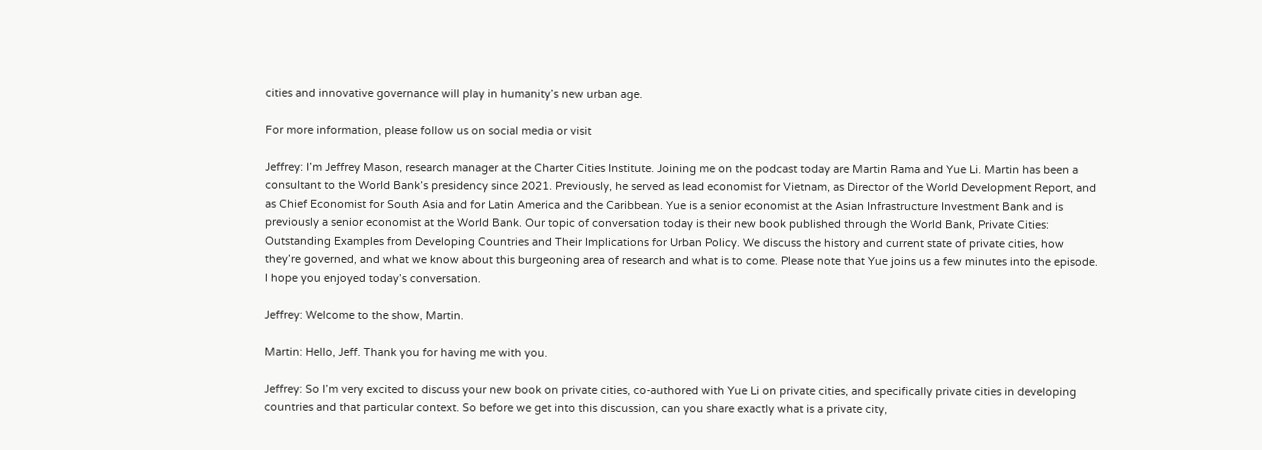cities and innovative governance will play in humanity’s new urban age.

For more information, please follow us on social media or visit

Jeffrey: I’m Jeffrey Mason, research manager at the Charter Cities Institute. Joining me on the podcast today are Martin Rama and Yue Li. Martin has been a consultant to the World Bank’s presidency since 2021. Previously, he served as lead economist for Vietnam, as Director of the World Development Report, and as Chief Economist for South Asia and for Latin America and the Caribbean. Yue is a senior economist at the Asian Infrastructure Investment Bank and is previously a senior economist at the World Bank. Our topic of conversation today is their new book published through the World Bank, Private Cities: Outstanding Examples from Developing Countries and Their Implications for Urban Policy. We discuss the history and current state of private cities, how they’re governed, and what we know about this burgeoning area of research and what is to come. Please note that Yue joins us a few minutes into the episode. I hope you enjoyed today’s conversation.

Jeffrey: Welcome to the show, Martin.

Martin: Hello, Jeff. Thank you for having me with you.

Jeffrey: So I’m very excited to discuss your new book on private cities, co-authored with Yue Li on private cities, and specifically private cities in developing countries and that particular context. So before we get into this discussion, can you share exactly what is a private city,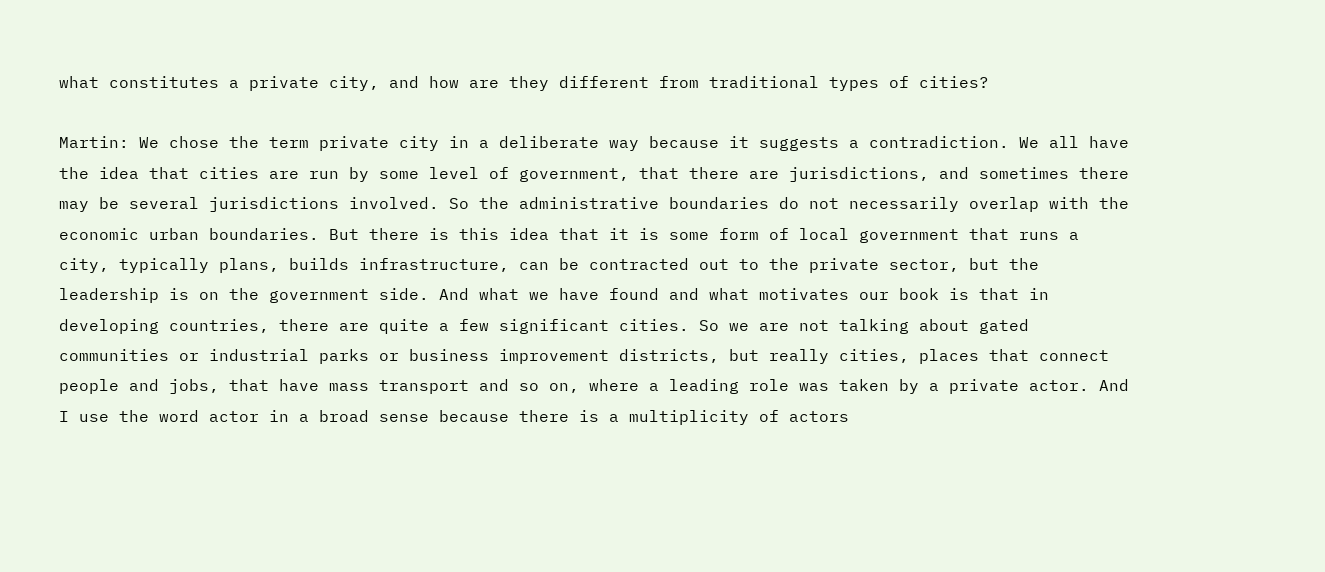what constitutes a private city, and how are they different from traditional types of cities?

Martin: We chose the term private city in a deliberate way because it suggests a contradiction. We all have the idea that cities are run by some level of government, that there are jurisdictions, and sometimes there may be several jurisdictions involved. So the administrative boundaries do not necessarily overlap with the economic urban boundaries. But there is this idea that it is some form of local government that runs a city, typically plans, builds infrastructure, can be contracted out to the private sector, but the leadership is on the government side. And what we have found and what motivates our book is that in developing countries, there are quite a few significant cities. So we are not talking about gated communities or industrial parks or business improvement districts, but really cities, places that connect people and jobs, that have mass transport and so on, where a leading role was taken by a private actor. And I use the word actor in a broad sense because there is a multiplicity of actors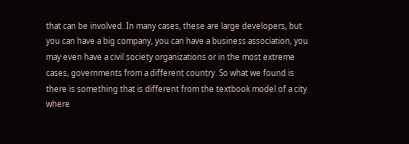that can be involved. In many cases, these are large developers, but you can have a big company, you can have a business association, you may even have a civil society organizations or in the most extreme cases, governments from a different country. So what we found is there is something that is different from the textbook model of a city where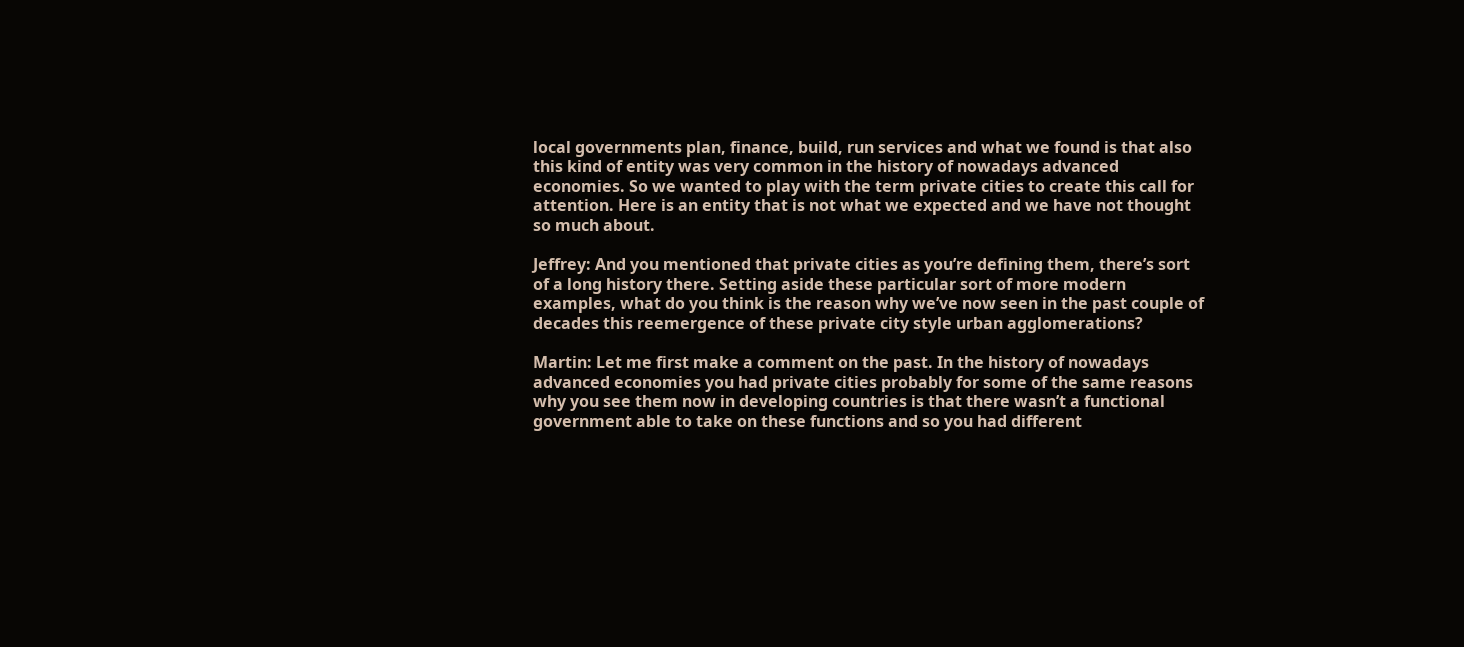local governments plan, finance, build, run services and what we found is that also this kind of entity was very common in the history of nowadays advanced economies. So we wanted to play with the term private cities to create this call for attention. Here is an entity that is not what we expected and we have not thought so much about.

Jeffrey: And you mentioned that private cities as you’re defining them, there’s sort of a long history there. Setting aside these particular sort of more modern examples, what do you think is the reason why we’ve now seen in the past couple of decades this reemergence of these private city style urban agglomerations?

Martin: Let me first make a comment on the past. In the history of nowadays advanced economies you had private cities probably for some of the same reasons why you see them now in developing countries is that there wasn’t a functional government able to take on these functions and so you had different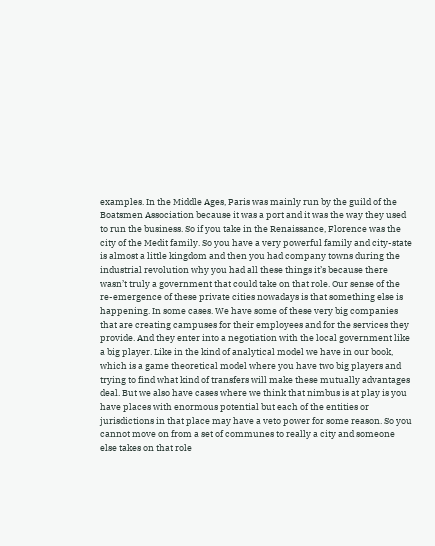examples. In the Middle Ages, Paris was mainly run by the guild of the Boatsmen Association because it was a port and it was the way they used to run the business. So if you take in the Renaissance, Florence was the city of the Medit family. So you have a very powerful family and city-state is almost a little kingdom and then you had company towns during the industrial revolution why you had all these things it’s because there wasn’t truly a government that could take on that role. Our sense of the re-emergence of these private cities nowadays is that something else is happening. In some cases. We have some of these very big companies that are creating campuses for their employees and for the services they provide. And they enter into a negotiation with the local government like a big player. Like in the kind of analytical model we have in our book, which is a game theoretical model where you have two big players and trying to find what kind of transfers will make these mutually advantages deal. But we also have cases where we think that nimbus is at play is you have places with enormous potential but each of the entities or jurisdictions in that place may have a veto power for some reason. So you cannot move on from a set of communes to really a city and someone else takes on that role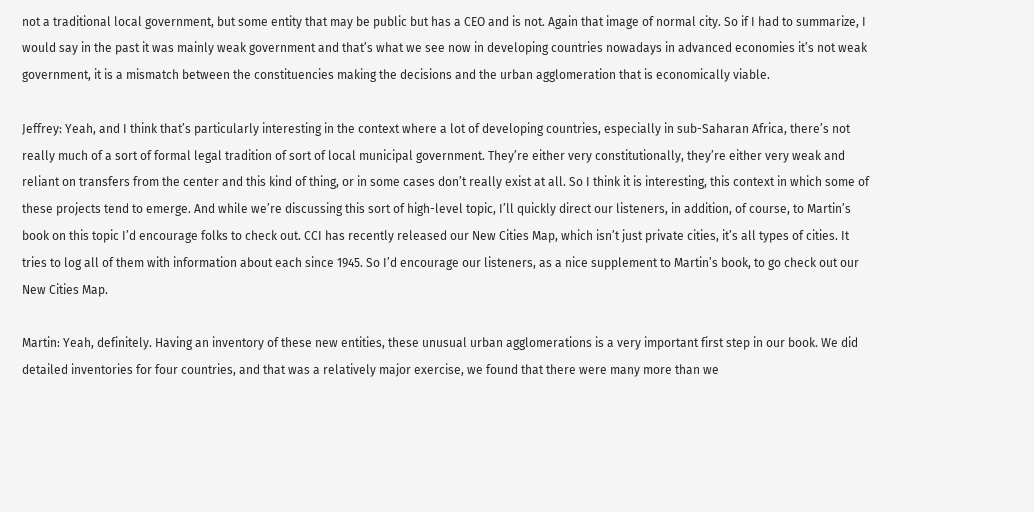not a traditional local government, but some entity that may be public but has a CEO and is not. Again that image of normal city. So if I had to summarize, I would say in the past it was mainly weak government and that’s what we see now in developing countries nowadays in advanced economies it’s not weak government, it is a mismatch between the constituencies making the decisions and the urban agglomeration that is economically viable.

Jeffrey: Yeah, and I think that’s particularly interesting in the context where a lot of developing countries, especially in sub-Saharan Africa, there’s not really much of a sort of formal legal tradition of sort of local municipal government. They’re either very constitutionally, they’re either very weak and reliant on transfers from the center and this kind of thing, or in some cases don’t really exist at all. So I think it is interesting, this context in which some of these projects tend to emerge. And while we’re discussing this sort of high-level topic, I’ll quickly direct our listeners, in addition, of course, to Martin’s book on this topic I’d encourage folks to check out. CCI has recently released our New Cities Map, which isn’t just private cities, it’s all types of cities. It tries to log all of them with information about each since 1945. So I’d encourage our listeners, as a nice supplement to Martin’s book, to go check out our New Cities Map.

Martin: Yeah, definitely. Having an inventory of these new entities, these unusual urban agglomerations is a very important first step in our book. We did detailed inventories for four countries, and that was a relatively major exercise, we found that there were many more than we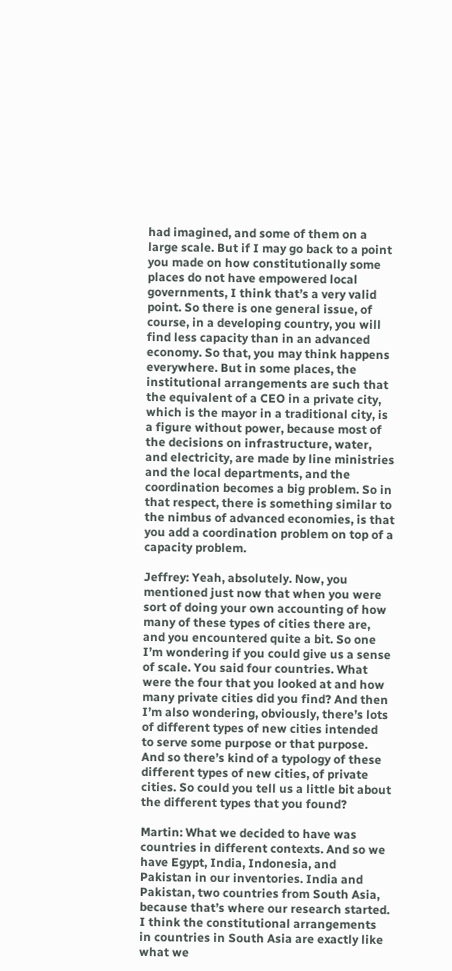had imagined, and some of them on a large scale. But if I may go back to a point you made on how constitutionally some places do not have empowered local governments, I think that’s a very valid point. So there is one general issue, of course, in a developing country, you will find less capacity than in an advanced economy. So that, you may think happens everywhere. But in some places, the institutional arrangements are such that the equivalent of a CEO in a private city, which is the mayor in a traditional city, is a figure without power, because most of the decisions on infrastructure, water, and electricity, are made by line ministries and the local departments, and the coordination becomes a big problem. So in that respect, there is something similar to the nimbus of advanced economies, is that you add a coordination problem on top of a capacity problem.

Jeffrey: Yeah, absolutely. Now, you mentioned just now that when you were sort of doing your own accounting of how many of these types of cities there are, and you encountered quite a bit. So one I’m wondering if you could give us a sense of scale. You said four countries. What were the four that you looked at and how many private cities did you find? And then I’m also wondering, obviously, there’s lots of different types of new cities intended to serve some purpose or that purpose. And so there’s kind of a typology of these different types of new cities, of private cities. So could you tell us a little bit about the different types that you found?

Martin: What we decided to have was countries in different contexts. And so we have Egypt, India, Indonesia, and Pakistan in our inventories. India and Pakistan, two countries from South Asia, because that’s where our research started. I think the constitutional arrangements in countries in South Asia are exactly like what we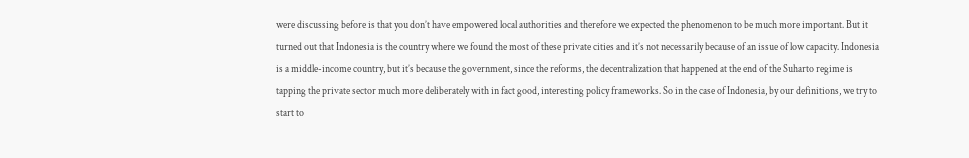were discussing before is that you don’t have empowered local authorities and therefore we expected the phenomenon to be much more important. But it turned out that Indonesia is the country where we found the most of these private cities and it’s not necessarily because of an issue of low capacity. Indonesia is a middle-income country, but it’s because the government, since the reforms, the decentralization that happened at the end of the Suharto regime is tapping the private sector much more deliberately with in fact good, interesting policy frameworks. So in the case of Indonesia, by our definitions, we try to start to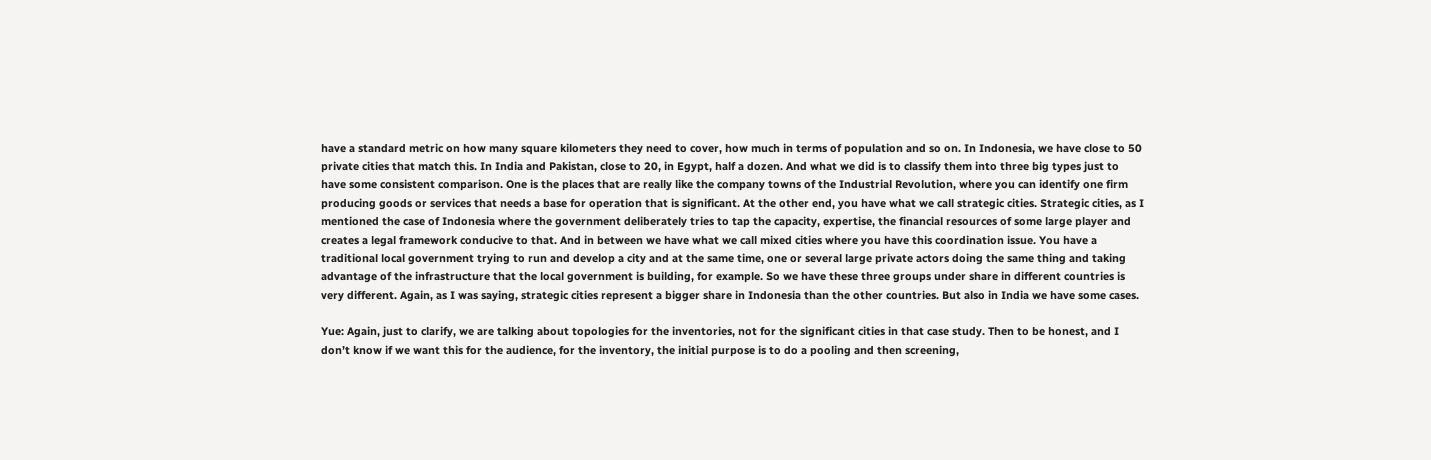have a standard metric on how many square kilometers they need to cover, how much in terms of population and so on. In Indonesia, we have close to 50 private cities that match this. In India and Pakistan, close to 20, in Egypt, half a dozen. And what we did is to classify them into three big types just to have some consistent comparison. One is the places that are really like the company towns of the Industrial Revolution, where you can identify one firm producing goods or services that needs a base for operation that is significant. At the other end, you have what we call strategic cities. Strategic cities, as I mentioned the case of Indonesia where the government deliberately tries to tap the capacity, expertise, the financial resources of some large player and creates a legal framework conducive to that. And in between we have what we call mixed cities where you have this coordination issue. You have a traditional local government trying to run and develop a city and at the same time, one or several large private actors doing the same thing and taking advantage of the infrastructure that the local government is building, for example. So we have these three groups under share in different countries is very different. Again, as I was saying, strategic cities represent a bigger share in Indonesia than the other countries. But also in India we have some cases.

Yue: Again, just to clarify, we are talking about topologies for the inventories, not for the significant cities in that case study. Then to be honest, and I don’t know if we want this for the audience, for the inventory, the initial purpose is to do a pooling and then screening,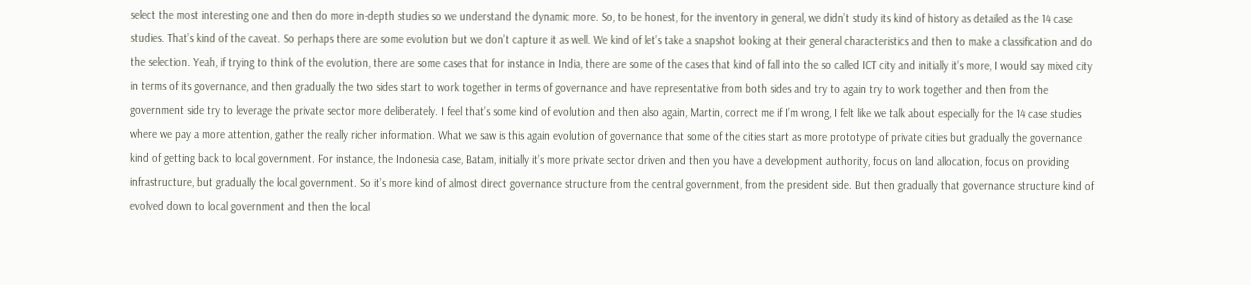select the most interesting one and then do more in-depth studies so we understand the dynamic more. So, to be honest, for the inventory in general, we didn’t study its kind of history as detailed as the 14 case studies. That’s kind of the caveat. So perhaps there are some evolution but we don’t capture it as well. We kind of let’s take a snapshot looking at their general characteristics and then to make a classification and do the selection. Yeah, if trying to think of the evolution, there are some cases that for instance in India, there are some of the cases that kind of fall into the so called ICT city and initially it’s more, I would say mixed city in terms of its governance, and then gradually the two sides start to work together in terms of governance and have representative from both sides and try to again try to work together and then from the government side try to leverage the private sector more deliberately. I feel that’s some kind of evolution and then also again, Martin, correct me if I’m wrong, I felt like we talk about especially for the 14 case studies where we pay a more attention, gather the really richer information. What we saw is this again evolution of governance that some of the cities start as more prototype of private cities but gradually the governance kind of getting back to local government. For instance, the Indonesia case, Batam, initially it’s more private sector driven and then you have a development authority, focus on land allocation, focus on providing infrastructure, but gradually the local government. So it’s more kind of almost direct governance structure from the central government, from the president side. But then gradually that governance structure kind of evolved down to local government and then the local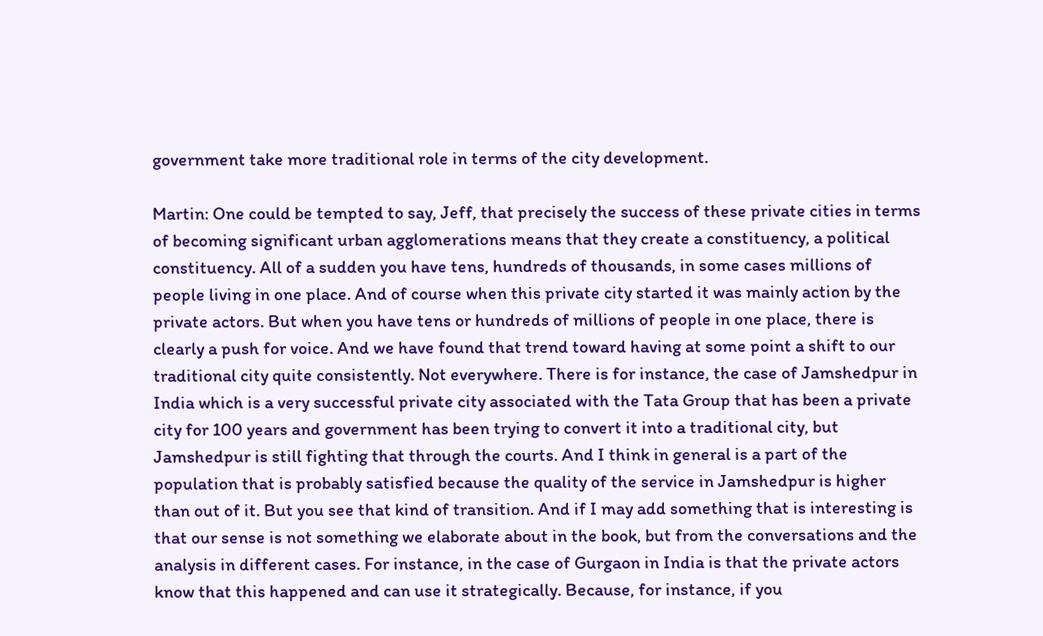government take more traditional role in terms of the city development.

Martin: One could be tempted to say, Jeff, that precisely the success of these private cities in terms of becoming significant urban agglomerations means that they create a constituency, a political constituency. All of a sudden you have tens, hundreds of thousands, in some cases millions of people living in one place. And of course when this private city started it was mainly action by the private actors. But when you have tens or hundreds of millions of people in one place, there is clearly a push for voice. And we have found that trend toward having at some point a shift to our traditional city quite consistently. Not everywhere. There is for instance, the case of Jamshedpur in India which is a very successful private city associated with the Tata Group that has been a private city for 100 years and government has been trying to convert it into a traditional city, but Jamshedpur is still fighting that through the courts. And I think in general is a part of the population that is probably satisfied because the quality of the service in Jamshedpur is higher than out of it. But you see that kind of transition. And if I may add something that is interesting is that our sense is not something we elaborate about in the book, but from the conversations and the analysis in different cases. For instance, in the case of Gurgaon in India is that the private actors know that this happened and can use it strategically. Because, for instance, if you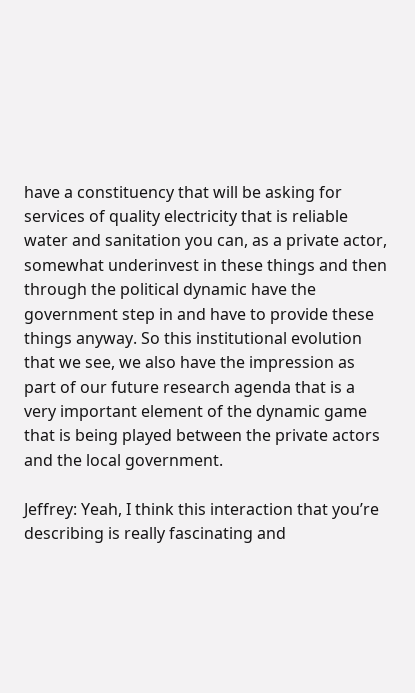have a constituency that will be asking for services of quality electricity that is reliable water and sanitation you can, as a private actor, somewhat underinvest in these things and then through the political dynamic have the government step in and have to provide these things anyway. So this institutional evolution that we see, we also have the impression as part of our future research agenda that is a very important element of the dynamic game that is being played between the private actors and the local government.

Jeffrey: Yeah, I think this interaction that you’re describing is really fascinating and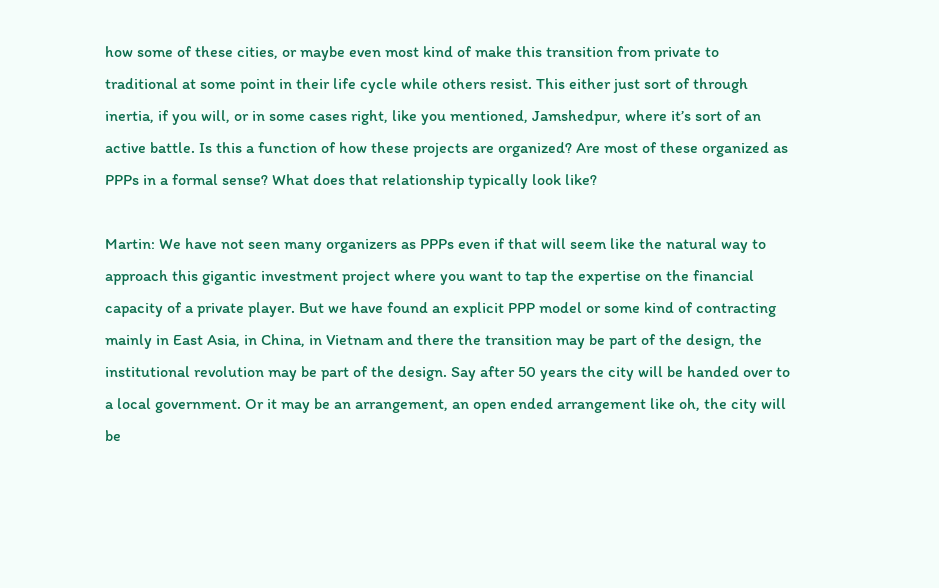how some of these cities, or maybe even most kind of make this transition from private to traditional at some point in their life cycle while others resist. This either just sort of through inertia, if you will, or in some cases right, like you mentioned, Jamshedpur, where it’s sort of an active battle. Is this a function of how these projects are organized? Are most of these organized as PPPs in a formal sense? What does that relationship typically look like?

Martin: We have not seen many organizers as PPPs even if that will seem like the natural way to approach this gigantic investment project where you want to tap the expertise on the financial capacity of a private player. But we have found an explicit PPP model or some kind of contracting mainly in East Asia, in China, in Vietnam and there the transition may be part of the design, the institutional revolution may be part of the design. Say after 50 years the city will be handed over to a local government. Or it may be an arrangement, an open ended arrangement like oh, the city will be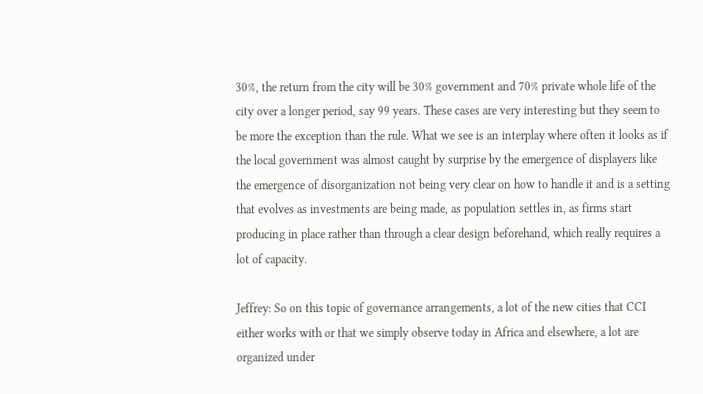30%, the return from the city will be 30% government and 70% private whole life of the city over a longer period, say 99 years. These cases are very interesting but they seem to be more the exception than the rule. What we see is an interplay where often it looks as if the local government was almost caught by surprise by the emergence of displayers like the emergence of disorganization not being very clear on how to handle it and is a setting that evolves as investments are being made, as population settles in, as firms start producing in place rather than through a clear design beforehand, which really requires a lot of capacity.

Jeffrey: So on this topic of governance arrangements, a lot of the new cities that CCI either works with or that we simply observe today in Africa and elsewhere, a lot are organized under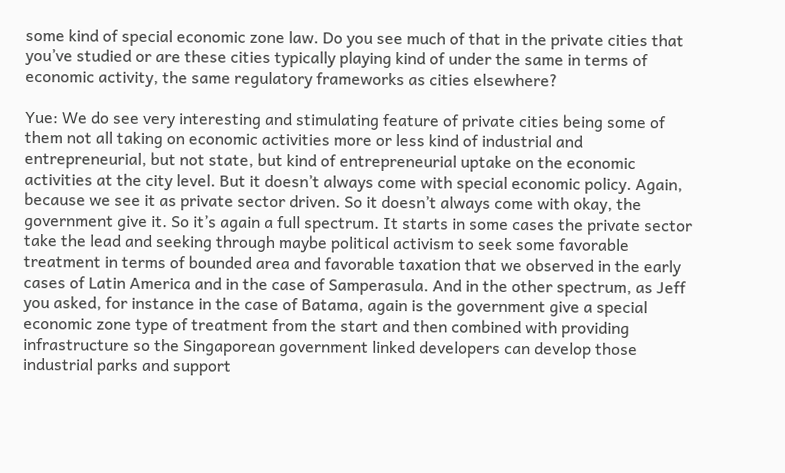some kind of special economic zone law. Do you see much of that in the private cities that you’ve studied or are these cities typically playing kind of under the same in terms of economic activity, the same regulatory frameworks as cities elsewhere?

Yue: We do see very interesting and stimulating feature of private cities being some of them not all taking on economic activities more or less kind of industrial and entrepreneurial, but not state, but kind of entrepreneurial uptake on the economic activities at the city level. But it doesn’t always come with special economic policy. Again, because we see it as private sector driven. So it doesn’t always come with okay, the government give it. So it’s again a full spectrum. It starts in some cases the private sector take the lead and seeking through maybe political activism to seek some favorable treatment in terms of bounded area and favorable taxation that we observed in the early cases of Latin America and in the case of Samperasula. And in the other spectrum, as Jeff you asked, for instance in the case of Batama, again is the government give a special economic zone type of treatment from the start and then combined with providing infrastructure so the Singaporean government linked developers can develop those industrial parks and support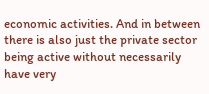economic activities. And in between there is also just the private sector being active without necessarily have very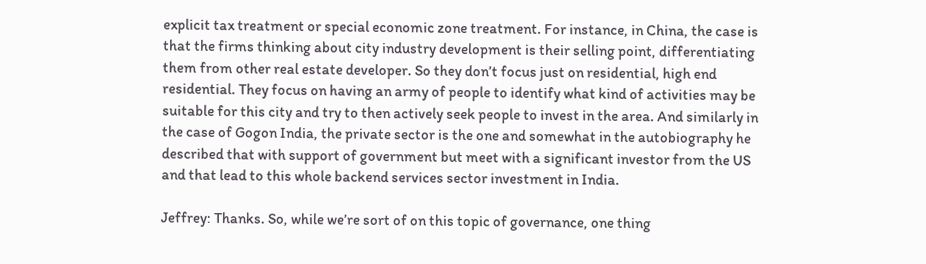explicit tax treatment or special economic zone treatment. For instance, in China, the case is that the firms thinking about city industry development is their selling point, differentiating them from other real estate developer. So they don’t focus just on residential, high end residential. They focus on having an army of people to identify what kind of activities may be suitable for this city and try to then actively seek people to invest in the area. And similarly in the case of Gogon India, the private sector is the one and somewhat in the autobiography he described that with support of government but meet with a significant investor from the US and that lead to this whole backend services sector investment in India.

Jeffrey: Thanks. So, while we’re sort of on this topic of governance, one thing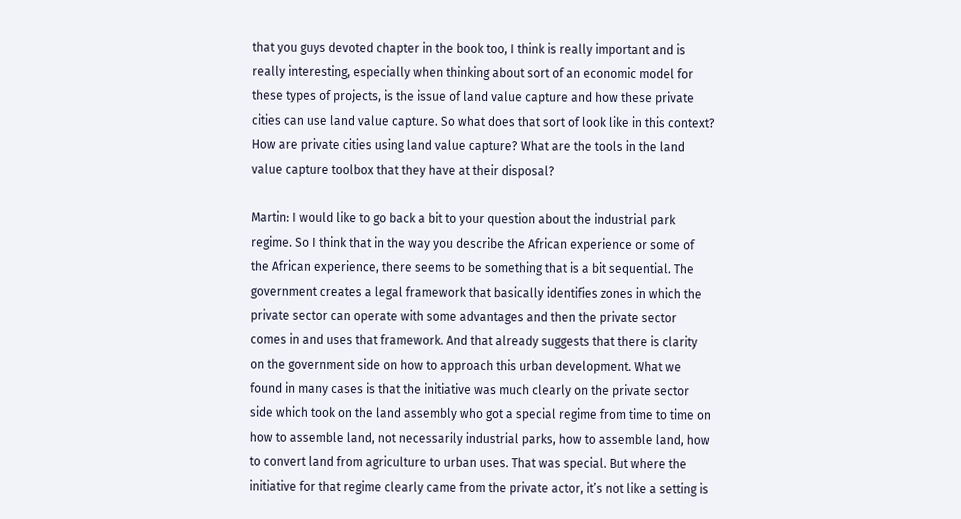that you guys devoted chapter in the book too, I think is really important and is really interesting, especially when thinking about sort of an economic model for these types of projects, is the issue of land value capture and how these private cities can use land value capture. So what does that sort of look like in this context? How are private cities using land value capture? What are the tools in the land value capture toolbox that they have at their disposal?

Martin: I would like to go back a bit to your question about the industrial park regime. So I think that in the way you describe the African experience or some of the African experience, there seems to be something that is a bit sequential. The government creates a legal framework that basically identifies zones in which the private sector can operate with some advantages and then the private sector comes in and uses that framework. And that already suggests that there is clarity on the government side on how to approach this urban development. What we found in many cases is that the initiative was much clearly on the private sector side which took on the land assembly who got a special regime from time to time on how to assemble land, not necessarily industrial parks, how to assemble land, how to convert land from agriculture to urban uses. That was special. But where the initiative for that regime clearly came from the private actor, it’s not like a setting is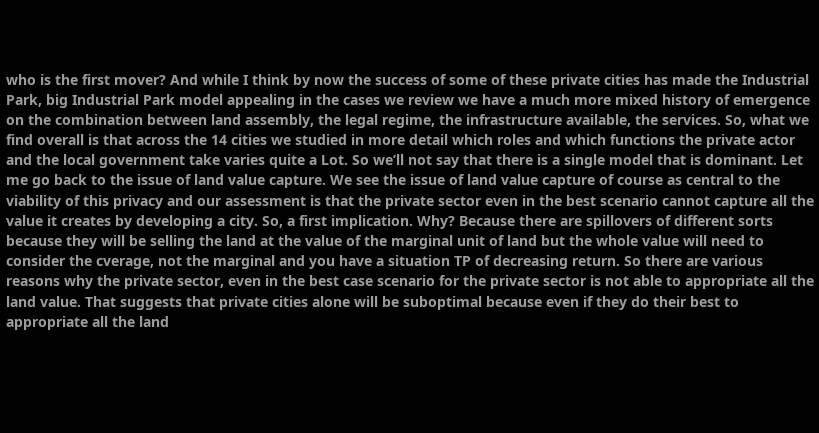who is the first mover? And while I think by now the success of some of these private cities has made the Industrial Park, big Industrial Park model appealing in the cases we review we have a much more mixed history of emergence on the combination between land assembly, the legal regime, the infrastructure available, the services. So, what we find overall is that across the 14 cities we studied in more detail which roles and which functions the private actor and the local government take varies quite a Lot. So we’ll not say that there is a single model that is dominant. Let me go back to the issue of land value capture. We see the issue of land value capture of course as central to the viability of this privacy and our assessment is that the private sector even in the best scenario cannot capture all the value it creates by developing a city. So, a first implication. Why? Because there are spillovers of different sorts because they will be selling the land at the value of the marginal unit of land but the whole value will need to consider the cverage, not the marginal and you have a situation TP of decreasing return. So there are various reasons why the private sector, even in the best case scenario for the private sector is not able to appropriate all the land value. That suggests that private cities alone will be suboptimal because even if they do their best to appropriate all the land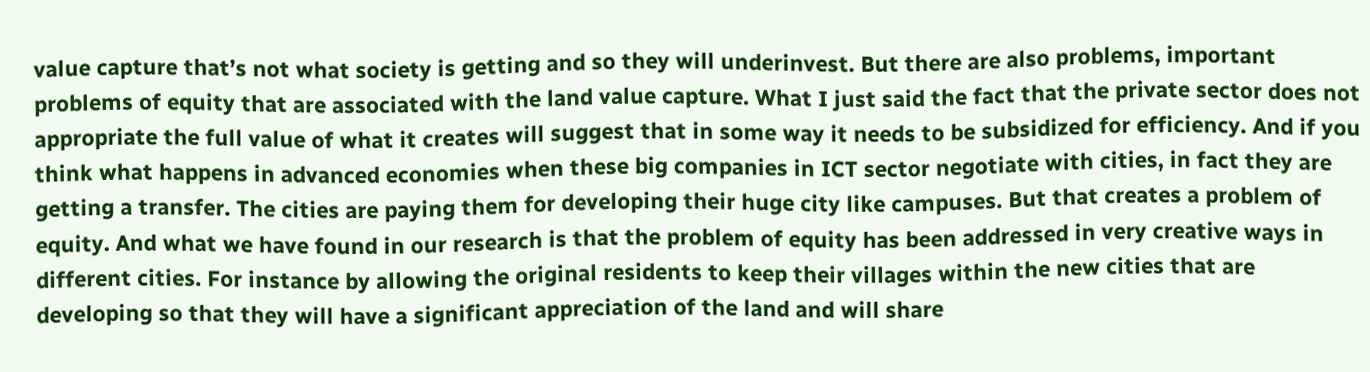value capture that’s not what society is getting and so they will underinvest. But there are also problems, important problems of equity that are associated with the land value capture. What I just said the fact that the private sector does not appropriate the full value of what it creates will suggest that in some way it needs to be subsidized for efficiency. And if you think what happens in advanced economies when these big companies in ICT sector negotiate with cities, in fact they are getting a transfer. The cities are paying them for developing their huge city like campuses. But that creates a problem of equity. And what we have found in our research is that the problem of equity has been addressed in very creative ways in different cities. For instance by allowing the original residents to keep their villages within the new cities that are developing so that they will have a significant appreciation of the land and will share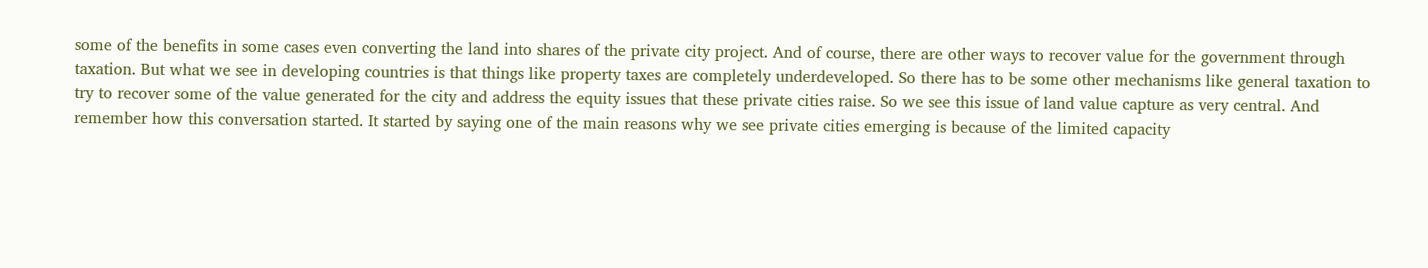some of the benefits in some cases even converting the land into shares of the private city project. And of course, there are other ways to recover value for the government through taxation. But what we see in developing countries is that things like property taxes are completely underdeveloped. So there has to be some other mechanisms like general taxation to try to recover some of the value generated for the city and address the equity issues that these private cities raise. So we see this issue of land value capture as very central. And remember how this conversation started. It started by saying one of the main reasons why we see private cities emerging is because of the limited capacity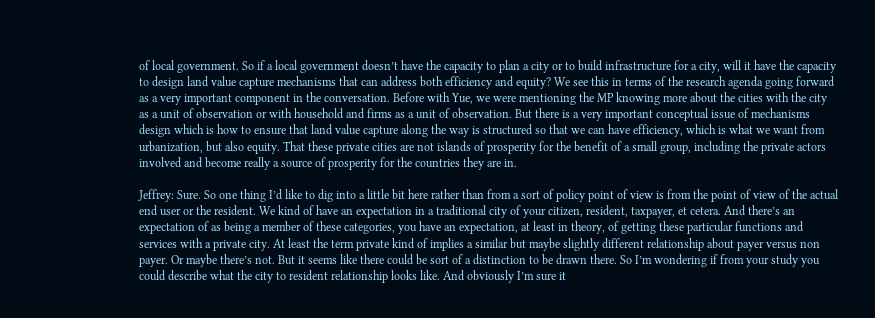of local government. So if a local government doesn’t have the capacity to plan a city or to build infrastructure for a city, will it have the capacity to design land value capture mechanisms that can address both efficiency and equity? We see this in terms of the research agenda going forward as a very important component in the conversation. Before with Yue, we were mentioning the MP knowing more about the cities with the city as a unit of observation or with household and firms as a unit of observation. But there is a very important conceptual issue of mechanisms design which is how to ensure that land value capture along the way is structured so that we can have efficiency, which is what we want from urbanization, but also equity. That these private cities are not islands of prosperity for the benefit of a small group, including the private actors involved and become really a source of prosperity for the countries they are in.

Jeffrey: Sure. So one thing I’d like to dig into a little bit here rather than from a sort of policy point of view is from the point of view of the actual end user or the resident. We kind of have an expectation in a traditional city of your citizen, resident, taxpayer, et cetera. And there’s an expectation of as being a member of these categories, you have an expectation, at least in theory, of getting these particular functions and services with a private city. At least the term private kind of implies a similar but maybe slightly different relationship about payer versus non payer. Or maybe there’s not. But it seems like there could be sort of a distinction to be drawn there. So I’m wondering if from your study you could describe what the city to resident relationship looks like. And obviously I’m sure it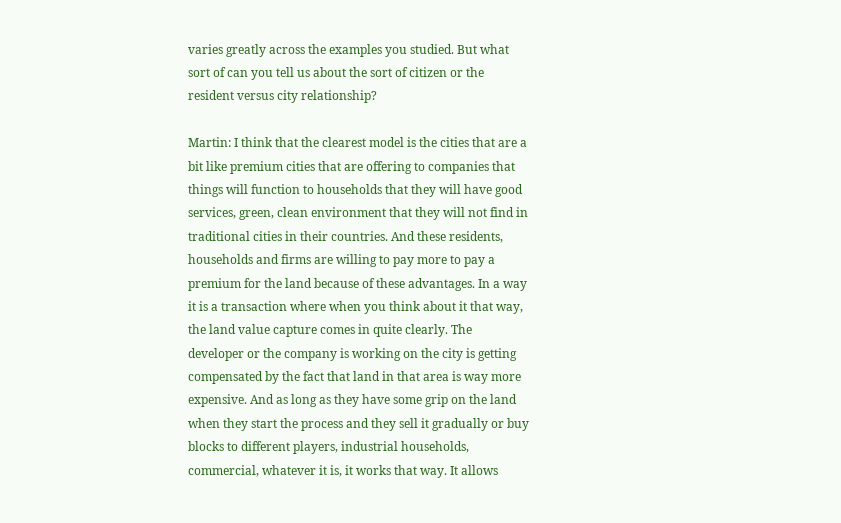varies greatly across the examples you studied. But what sort of can you tell us about the sort of citizen or the resident versus city relationship?

Martin: I think that the clearest model is the cities that are a bit like premium cities that are offering to companies that things will function to households that they will have good services, green, clean environment that they will not find in traditional cities in their countries. And these residents, households and firms are willing to pay more to pay a premium for the land because of these advantages. In a way it is a transaction where when you think about it that way, the land value capture comes in quite clearly. The developer or the company is working on the city is getting compensated by the fact that land in that area is way more expensive. And as long as they have some grip on the land when they start the process and they sell it gradually or buy blocks to different players, industrial households, commercial, whatever it is, it works that way. It allows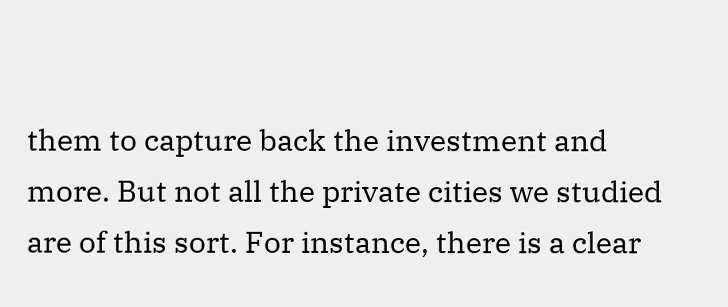them to capture back the investment and more. But not all the private cities we studied are of this sort. For instance, there is a clear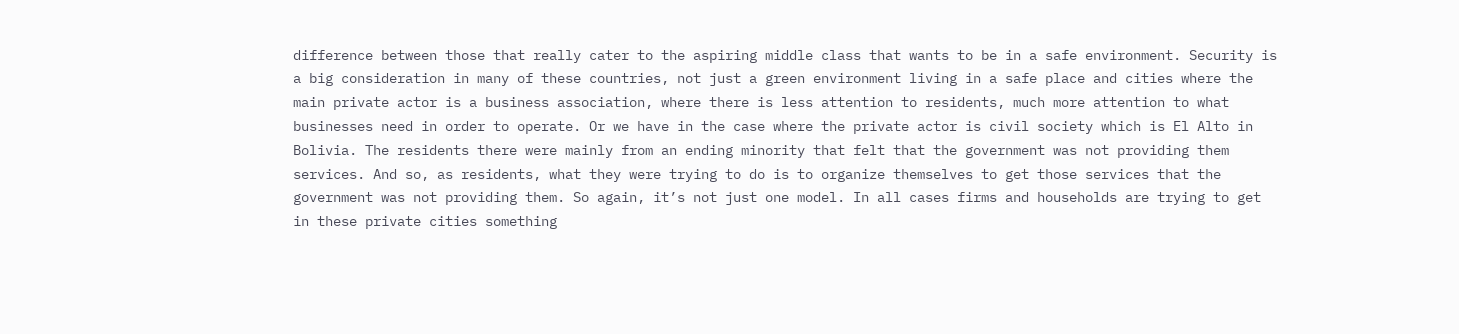difference between those that really cater to the aspiring middle class that wants to be in a safe environment. Security is a big consideration in many of these countries, not just a green environment living in a safe place and cities where the main private actor is a business association, where there is less attention to residents, much more attention to what businesses need in order to operate. Or we have in the case where the private actor is civil society which is El Alto in Bolivia. The residents there were mainly from an ending minority that felt that the government was not providing them services. And so, as residents, what they were trying to do is to organize themselves to get those services that the government was not providing them. So again, it’s not just one model. In all cases firms and households are trying to get in these private cities something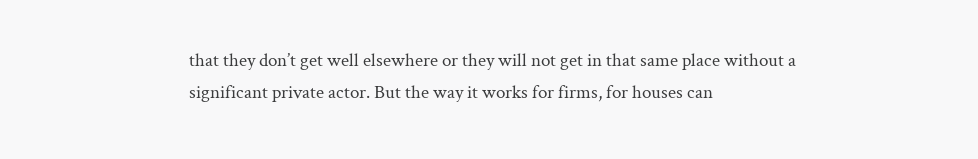that they don’t get well elsewhere or they will not get in that same place without a significant private actor. But the way it works for firms, for houses can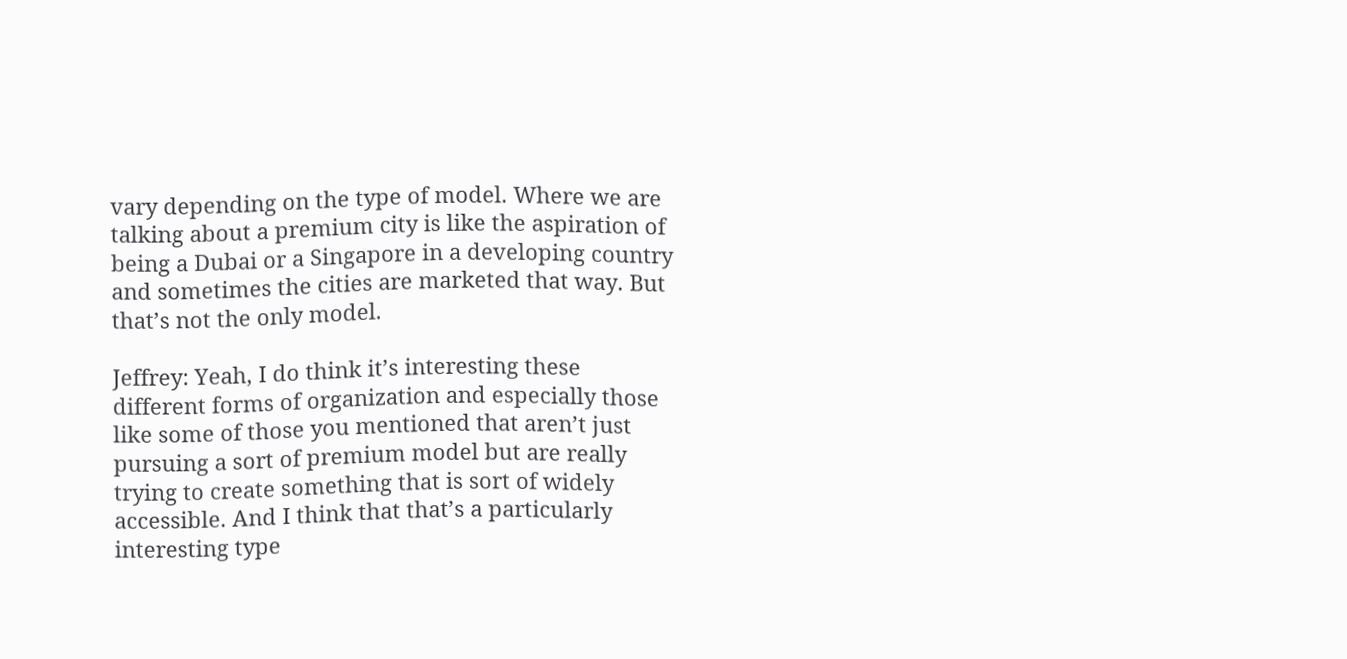vary depending on the type of model. Where we are talking about a premium city is like the aspiration of being a Dubai or a Singapore in a developing country and sometimes the cities are marketed that way. But that’s not the only model.

Jeffrey: Yeah, I do think it’s interesting these different forms of organization and especially those like some of those you mentioned that aren’t just pursuing a sort of premium model but are really trying to create something that is sort of widely accessible. And I think that that’s a particularly interesting type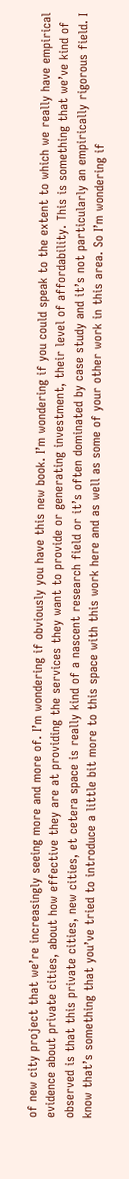of new city project that we’re increasingly seeing more and more of. I’m wondering if obviously you have this new book. I’m wondering if you could speak to the extent to which we really have empirical evidence about private cities, about how effective they are at providing the services they want to provide or generating investment, their level of affordability. This is something that we’ve kind of observed is that this private cities, new cities, et cetera space is really kind of a nascent research field or it’s often dominated by case study and it’s not particularly an empirically rigorous field. I know that’s something that you’ve tried to introduce a little bit more to this space with this work here and as well as some of your other work in this area. So I’m wondering if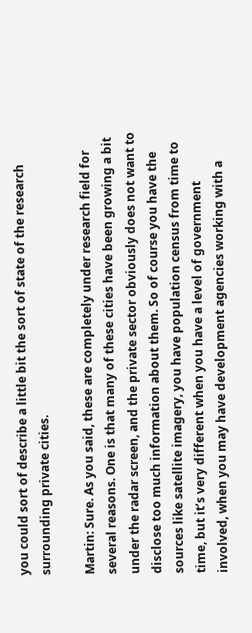you could sort of describe a little bit the sort of state of the research surrounding private cities.

Martin: Sure. As you said, these are completely under research field for several reasons. One is that many of these cities have been growing a bit under the radar screen, and the private sector obviously does not want to disclose too much information about them. So of course you have the sources like satellite imagery, you have population census from time to time, but it’s very different when you have a level of government involved, when you may have development agencies working with a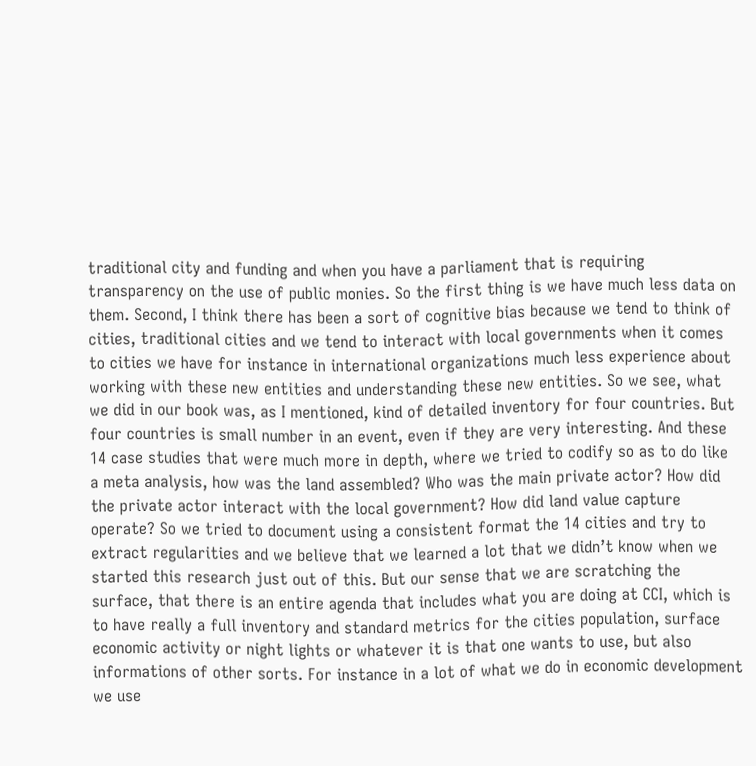traditional city and funding and when you have a parliament that is requiring transparency on the use of public monies. So the first thing is we have much less data on them. Second, I think there has been a sort of cognitive bias because we tend to think of cities, traditional cities and we tend to interact with local governments when it comes to cities we have for instance in international organizations much less experience about working with these new entities and understanding these new entities. So we see, what we did in our book was, as I mentioned, kind of detailed inventory for four countries. But four countries is small number in an event, even if they are very interesting. And these 14 case studies that were much more in depth, where we tried to codify so as to do like a meta analysis, how was the land assembled? Who was the main private actor? How did the private actor interact with the local government? How did land value capture operate? So we tried to document using a consistent format the 14 cities and try to extract regularities and we believe that we learned a lot that we didn’t know when we started this research just out of this. But our sense that we are scratching the surface, that there is an entire agenda that includes what you are doing at CCI, which is to have really a full inventory and standard metrics for the cities population, surface economic activity or night lights or whatever it is that one wants to use, but also informations of other sorts. For instance in a lot of what we do in economic development we use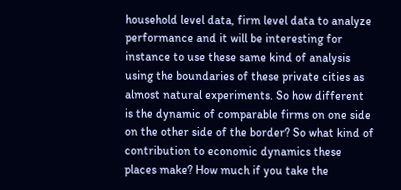household level data, firm level data to analyze performance and it will be interesting for instance to use these same kind of analysis using the boundaries of these private cities as almost natural experiments. So how different is the dynamic of comparable firms on one side on the other side of the border? So what kind of contribution to economic dynamics these places make? How much if you take the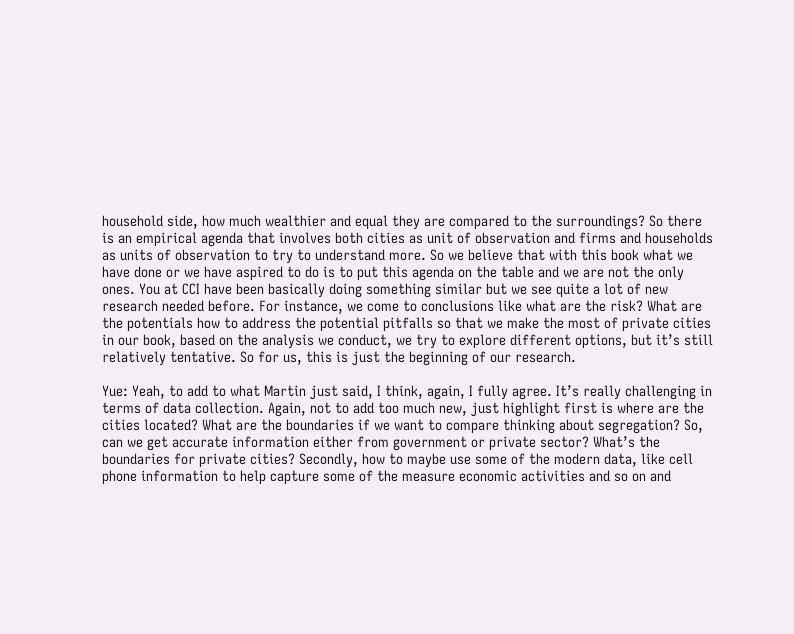household side, how much wealthier and equal they are compared to the surroundings? So there is an empirical agenda that involves both cities as unit of observation and firms and households as units of observation to try to understand more. So we believe that with this book what we have done or we have aspired to do is to put this agenda on the table and we are not the only ones. You at CCI have been basically doing something similar but we see quite a lot of new research needed before. For instance, we come to conclusions like what are the risk? What are the potentials how to address the potential pitfalls so that we make the most of private cities in our book, based on the analysis we conduct, we try to explore different options, but it’s still relatively tentative. So for us, this is just the beginning of our research.

Yue: Yeah, to add to what Martin just said, I think, again, I fully agree. It’s really challenging in terms of data collection. Again, not to add too much new, just highlight first is where are the cities located? What are the boundaries if we want to compare thinking about segregation? So, can we get accurate information either from government or private sector? What’s the boundaries for private cities? Secondly, how to maybe use some of the modern data, like cell phone information to help capture some of the measure economic activities and so on and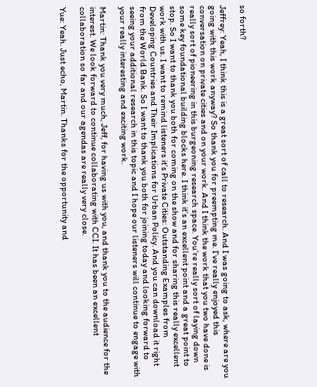so forth?

Jeffrey: Yeah, I think this is a great sort of call to research. And I was going to ask, where are you going with this work anyway? So thank you for preempting me. I’ve really enjoyed this conversation on private cities and on your work. And I think the work that you two have done is really sort of pioneering in this burgeoning research space. You’re really sort of laying down some key foundational building blocks here. I think it’s an excellent point and a great point to stop. So I want to thank you both for coming on the show and for sharing this really excellent work with us. I want to remind listeners it’s Private Cities: Outstanding Examples from Developing Countries and Their Implications for Urban Policy. And you can download it right from the World Bank. So I want to thank you both for joining today and looking forward to seeing your additional research in this topic and I hope our listeners will continue to engage with your really interesting and exciting work.

Martin: Thank you very much, Jeff, for having us with you, and thank you to the audience for the interest. We look forward to continue collaborating with CCI. It has been an excellent collaboration so far and our agendas are really very close.

Yue: Yeah. Just echo, Martin. Thanks for the opportunity and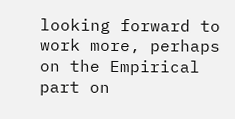looking forward to work more, perhaps on the Empirical part on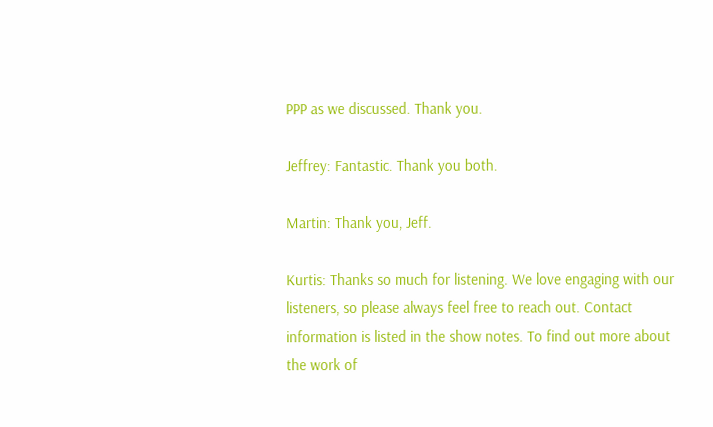PPP as we discussed. Thank you.

Jeffrey: Fantastic. Thank you both.

Martin: Thank you, Jeff.

Kurtis: Thanks so much for listening. We love engaging with our listeners, so please always feel free to reach out. Contact information is listed in the show notes. To find out more about the work of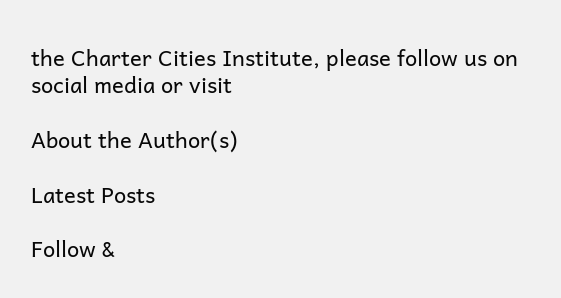the Charter Cities Institute, please follow us on social media or visit

About the Author(s)

Latest Posts

Follow &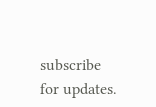subscribe for updates.